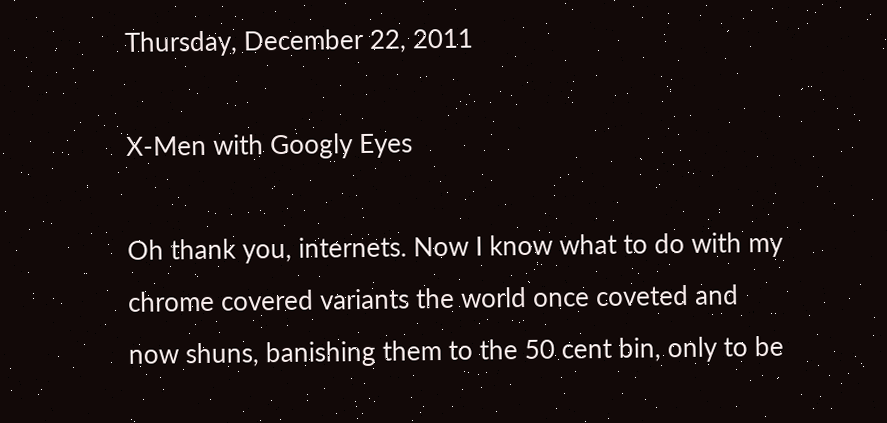Thursday, December 22, 2011

X-Men with Googly Eyes

Oh thank you, internets. Now I know what to do with my chrome covered variants the world once coveted and now shuns, banishing them to the 50 cent bin, only to be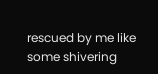rescued by me like some shivering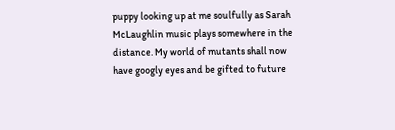puppy looking up at me soulfully as Sarah McLaughlin music plays somewhere in the distance. My world of mutants shall now have googly eyes and be gifted to future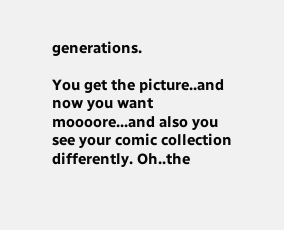generations.

You get the picture..and now you want moooore...and also you see your comic collection differently. Oh..the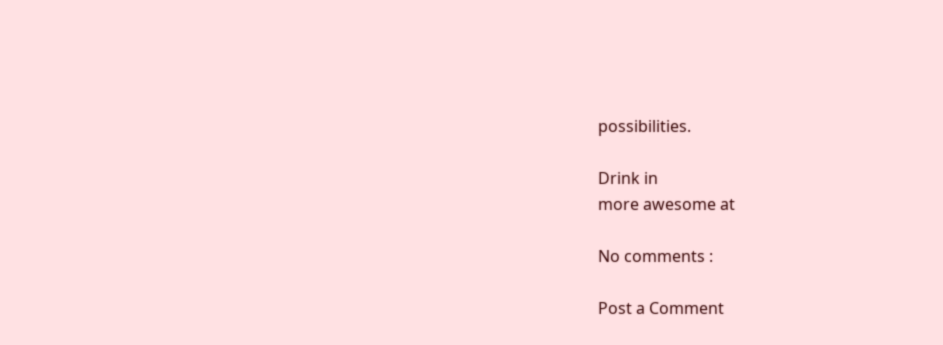possibilities.

Drink in
more awesome at

No comments :

Post a Comment